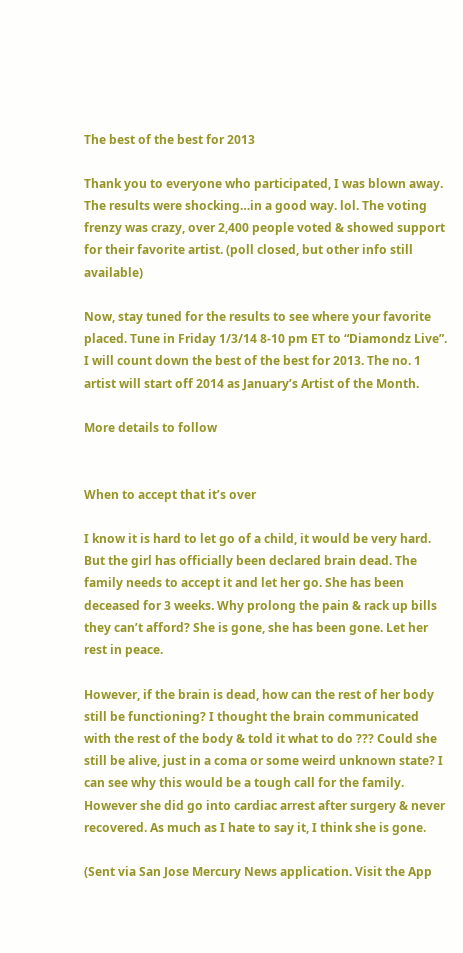The best of the best for 2013

Thank you to everyone who participated, I was blown away. The results were shocking…in a good way. lol. The voting frenzy was crazy, over 2,400 people voted & showed support for their favorite artist. (poll closed, but other info still available)

Now, stay tuned for the results to see where your favorite placed. Tune in Friday 1/3/14 8-10 pm ET to “Diamondz Live”. I will count down the best of the best for 2013. The no. 1 artist will start off 2014 as January’s Artist of the Month.

More details to follow


When to accept that it’s over

I know it is hard to let go of a child, it would be very hard. But the girl has officially been declared brain dead. The family needs to accept it and let her go. She has been deceased for 3 weeks. Why prolong the pain & rack up bills they can’t afford? She is gone, she has been gone. Let her rest in peace.

However, if the brain is dead, how can the rest of her body still be functioning? I thought the brain communicated with the rest of the body & told it what to do ??? Could she still be alive, just in a coma or some weird unknown state? I can see why this would be a tough call for the family. However she did go into cardiac arrest after surgery & never recovered. As much as I hate to say it, I think she is gone.

(Sent via San Jose Mercury News application. Visit the App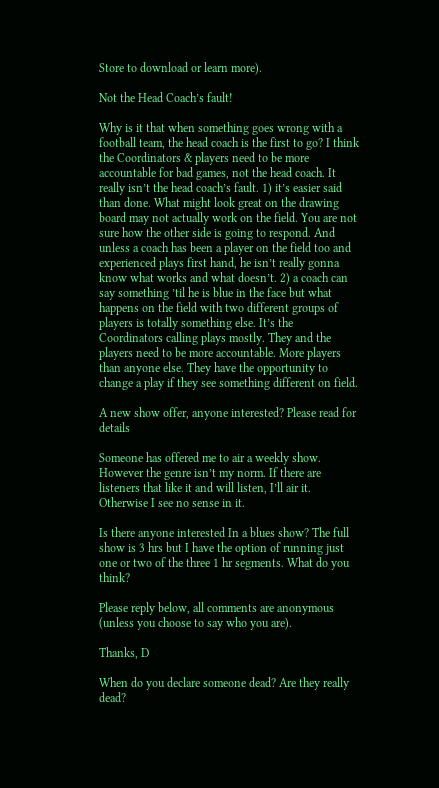Store to download or learn more).

Not the Head Coach’s fault!

Why is it that when something goes wrong with a football team, the head coach is the first to go? I think the Coordinators & players need to be more accountable for bad games, not the head coach. It really isn’t the head coach’s fault. 1) it’s easier said than done. What might look great on the drawing board may not actually work on the field. You are not sure how the other side is going to respond. And unless a coach has been a player on the field too and experienced plays first hand, he isn’t really gonna know what works and what doesn’t. 2) a coach can say something ’til he is blue in the face but what happens on the field with two different groups of players is totally something else. It’s the Coordinators calling plays mostly. They and the players need to be more accountable. More players than anyone else. They have the opportunity to change a play if they see something different on field.

A new show offer, anyone interested? Please read for details

Someone has offered me to air a weekly show. However the genre isn’t my norm. If there are listeners that like it and will listen, I’ll air it. Otherwise I see no sense in it.

Is there anyone interested In a blues show? The full show is 3 hrs but I have the option of running just one or two of the three 1 hr segments. What do you think?

Please reply below, all comments are anonymous (unless you choose to say who you are).

Thanks, D

When do you declare someone dead? Are they really dead?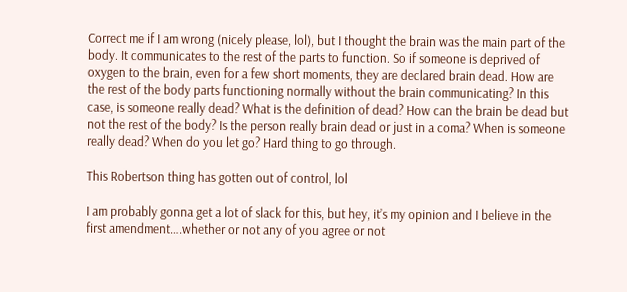Correct me if I am wrong (nicely please, lol), but I thought the brain was the main part of the body. It communicates to the rest of the parts to function. So if someone is deprived of oxygen to the brain, even for a few short moments, they are declared brain dead. How are the rest of the body parts functioning normally without the brain communicating? In this case, is someone really dead? What is the definition of dead? How can the brain be dead but not the rest of the body? Is the person really brain dead or just in a coma? When is someone really dead? When do you let go? Hard thing to go through.

This Robertson thing has gotten out of control, lol

I am probably gonna get a lot of slack for this, but hey, it’s my opinion and I believe in the first amendment….whether or not any of you agree or not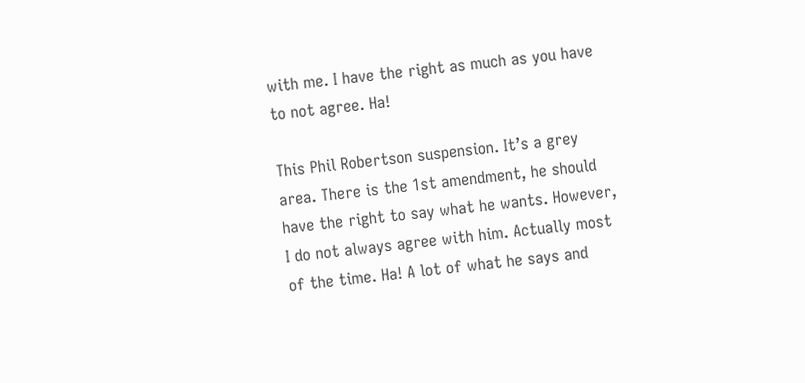with me. I have the right as much as you have to not agree. Ha!

This Phil Robertson suspension. It’s a grey area. There is the 1st amendment, he should have the right to say what he wants. However, I do not always agree with him. Actually most of the time. Ha! A lot of what he says and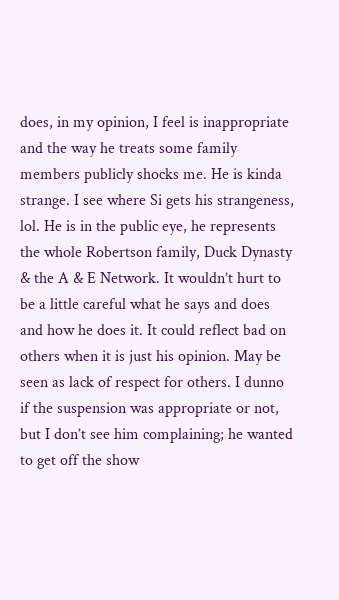does, in my opinion, I feel is inappropriate and the way he treats some family members publicly shocks me. He is kinda strange. I see where Si gets his strangeness, lol. He is in the public eye, he represents the whole Robertson family, Duck Dynasty & the A & E Network. It wouldn’t hurt to be a little careful what he says and does and how he does it. It could reflect bad on others when it is just his opinion. May be seen as lack of respect for others. I dunno if the suspension was appropriate or not, but I don’t see him complaining; he wanted to get off the show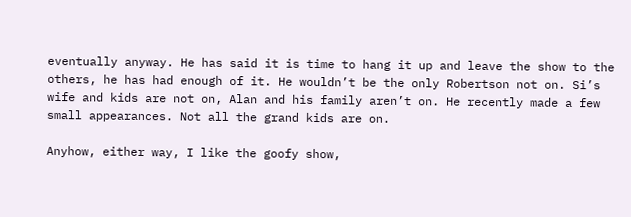eventually anyway. He has said it is time to hang it up and leave the show to the others, he has had enough of it. He wouldn’t be the only Robertson not on. Si’s wife and kids are not on, Alan and his family aren’t on. He recently made a few small appearances. Not all the grand kids are on.

Anyhow, either way, I like the goofy show,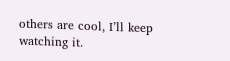others are cool, I’ll keep watching it.